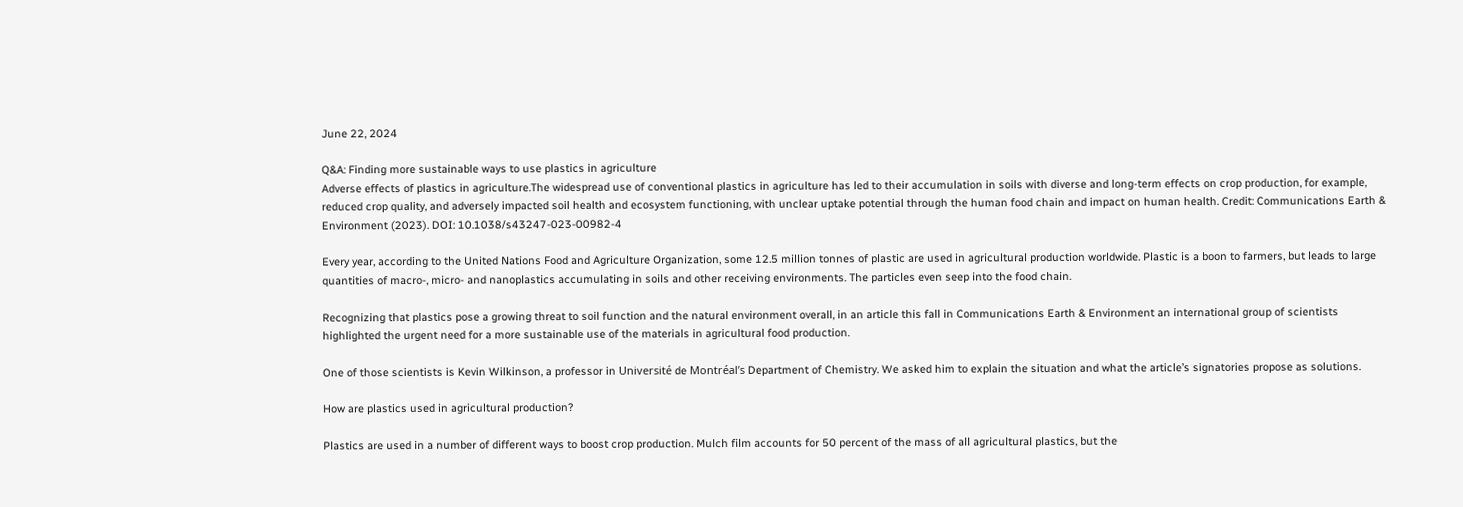June 22, 2024

Q&A: Finding more sustainable ways to use plastics in agriculture
Adverse effects of plastics in agriculture.The widespread use of conventional plastics in agriculture has led to their accumulation in soils with diverse and long-term effects on crop production, for example, reduced crop quality, and adversely impacted soil health and ecosystem functioning, with unclear uptake potential through the human food chain and impact on human health. Credit: Communications Earth & Environment (2023). DOI: 10.1038/s43247-023-00982-4

Every year, according to the United Nations Food and Agriculture Organization, some 12.5 million tonnes of plastic are used in agricultural production worldwide. Plastic is a boon to farmers, but leads to large quantities of macro-, micro- and nanoplastics accumulating in soils and other receiving environments. The particles even seep into the food chain.

Recognizing that plastics pose a growing threat to soil function and the natural environment overall, in an article this fall in Communications Earth & Environment an international group of scientists highlighted the urgent need for a more sustainable use of the materials in agricultural food production.

One of those scientists is Kevin Wilkinson, a professor in Université de Montréal’s Department of Chemistry. We asked him to explain the situation and what the article’s signatories propose as solutions.

How are plastics used in agricultural production?

Plastics are used in a number of different ways to boost crop production. Mulch film accounts for 50 percent of the mass of all agricultural plastics, but the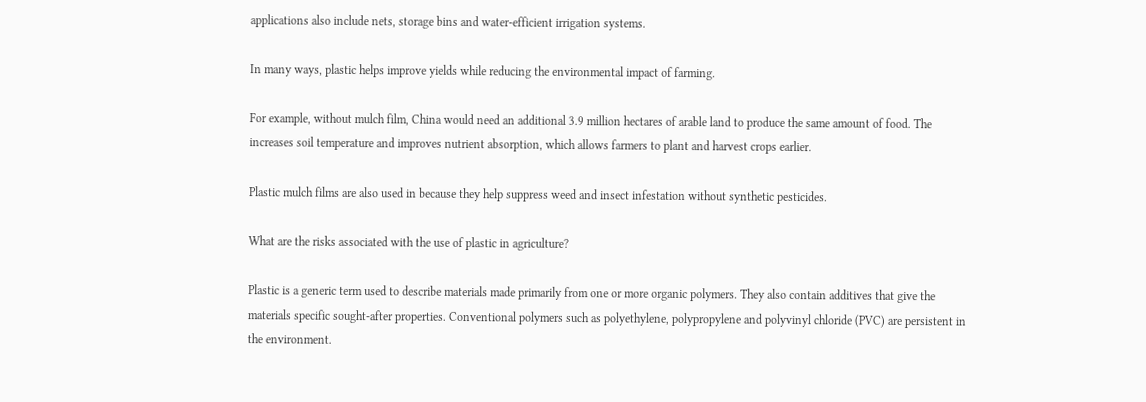applications also include nets, storage bins and water-efficient irrigation systems.

In many ways, plastic helps improve yields while reducing the environmental impact of farming.

For example, without mulch film, China would need an additional 3.9 million hectares of arable land to produce the same amount of food. The increases soil temperature and improves nutrient absorption, which allows farmers to plant and harvest crops earlier.

Plastic mulch films are also used in because they help suppress weed and insect infestation without synthetic pesticides.

What are the risks associated with the use of plastic in agriculture?

Plastic is a generic term used to describe materials made primarily from one or more organic polymers. They also contain additives that give the materials specific sought-after properties. Conventional polymers such as polyethylene, polypropylene and polyvinyl chloride (PVC) are persistent in the environment.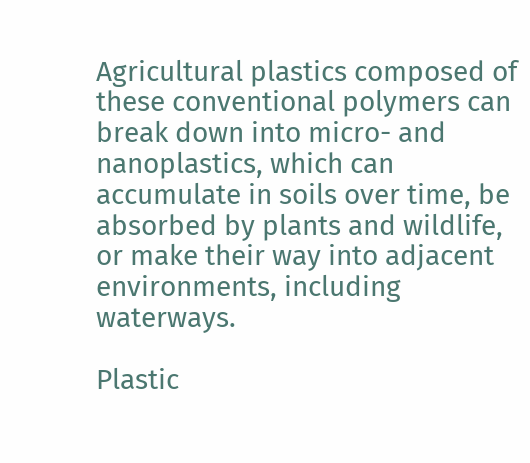Agricultural plastics composed of these conventional polymers can break down into micro- and nanoplastics, which can accumulate in soils over time, be absorbed by plants and wildlife, or make their way into adjacent environments, including waterways.

Plastic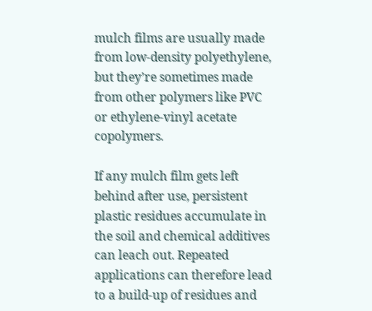mulch films are usually made from low-density polyethylene, but they’re sometimes made from other polymers like PVC or ethylene-vinyl acetate copolymers.

If any mulch film gets left behind after use, persistent plastic residues accumulate in the soil and chemical additives can leach out. Repeated applications can therefore lead to a build-up of residues and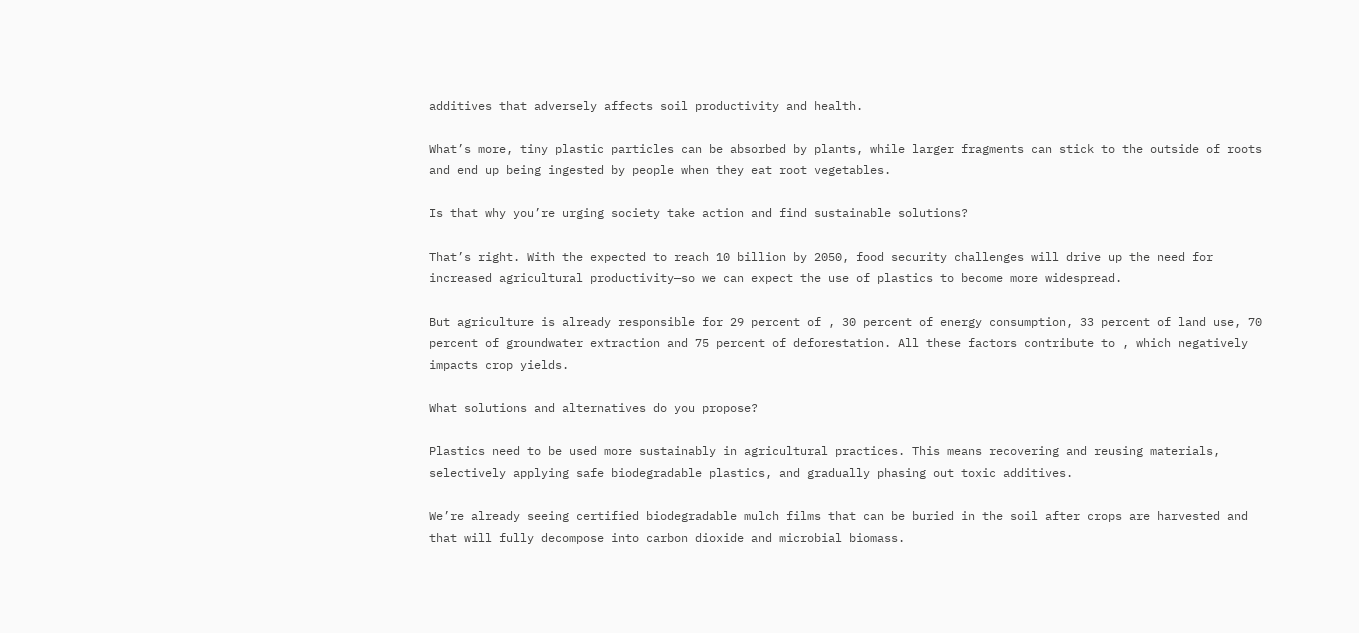additives that adversely affects soil productivity and health.

What’s more, tiny plastic particles can be absorbed by plants, while larger fragments can stick to the outside of roots and end up being ingested by people when they eat root vegetables.

Is that why you’re urging society take action and find sustainable solutions?

That’s right. With the expected to reach 10 billion by 2050, food security challenges will drive up the need for increased agricultural productivity—so we can expect the use of plastics to become more widespread.

But agriculture is already responsible for 29 percent of , 30 percent of energy consumption, 33 percent of land use, 70 percent of groundwater extraction and 75 percent of deforestation. All these factors contribute to , which negatively impacts crop yields.

What solutions and alternatives do you propose?

Plastics need to be used more sustainably in agricultural practices. This means recovering and reusing materials, selectively applying safe biodegradable plastics, and gradually phasing out toxic additives.

We’re already seeing certified biodegradable mulch films that can be buried in the soil after crops are harvested and that will fully decompose into carbon dioxide and microbial biomass.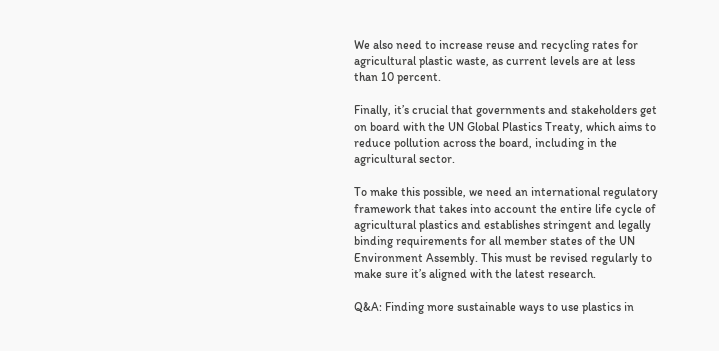We also need to increase reuse and recycling rates for agricultural plastic waste, as current levels are at less than 10 percent.

Finally, it’s crucial that governments and stakeholders get on board with the UN Global Plastics Treaty, which aims to reduce pollution across the board, including in the agricultural sector.

To make this possible, we need an international regulatory framework that takes into account the entire life cycle of agricultural plastics and establishes stringent and legally binding requirements for all member states of the UN Environment Assembly. This must be revised regularly to make sure it’s aligned with the latest research.

Q&A: Finding more sustainable ways to use plastics in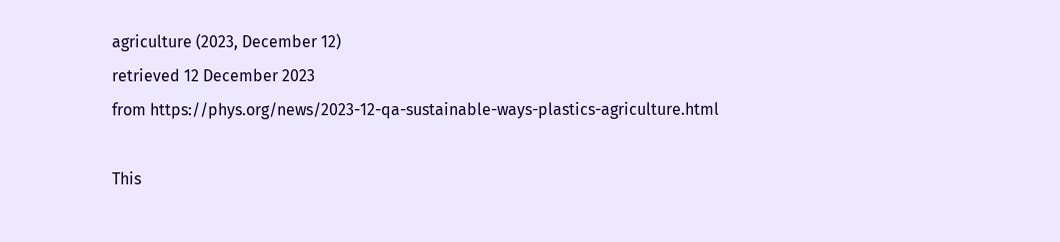agriculture (2023, December 12)
retrieved 12 December 2023
from https://phys.org/news/2023-12-qa-sustainable-ways-plastics-agriculture.html

This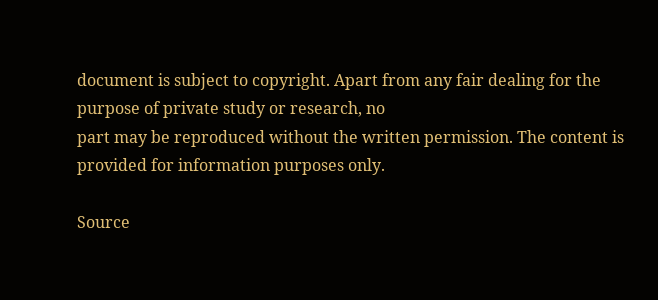document is subject to copyright. Apart from any fair dealing for the purpose of private study or research, no
part may be reproduced without the written permission. The content is provided for information purposes only.

Source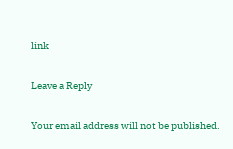link

Leave a Reply

Your email address will not be published.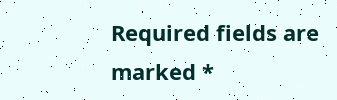Required fields are marked *